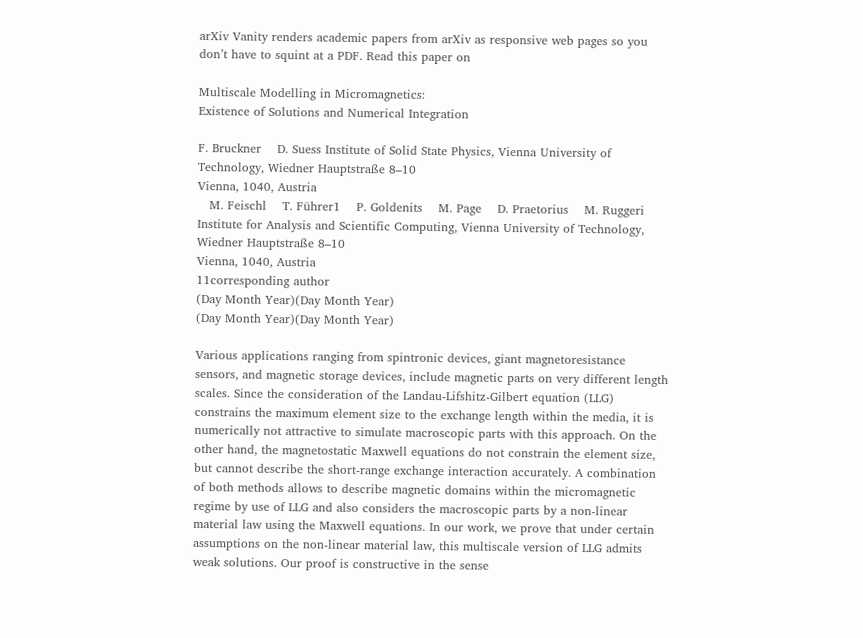arXiv Vanity renders academic papers from arXiv as responsive web pages so you don’t have to squint at a PDF. Read this paper on

Multiscale Modelling in Micromagnetics:
Existence of Solutions and Numerical Integration

F. Bruckner    D. Suess Institute of Solid State Physics, Vienna University of Technology, Wiedner Hauptstraße 8–10
Vienna, 1040, Austria
   M. Feischl    T. Führer1    P. Goldenits    M. Page    D. Praetorius    M. Ruggeri Institute for Analysis and Scientific Computing, Vienna University of Technology, Wiedner Hauptstraße 8–10
Vienna, 1040, Austria
11corresponding author
(Day Month Year)(Day Month Year)
(Day Month Year)(Day Month Year)

Various applications ranging from spintronic devices, giant magnetoresistance sensors, and magnetic storage devices, include magnetic parts on very different length scales. Since the consideration of the Landau-Lifshitz-Gilbert equation (LLG) constrains the maximum element size to the exchange length within the media, it is numerically not attractive to simulate macroscopic parts with this approach. On the other hand, the magnetostatic Maxwell equations do not constrain the element size, but cannot describe the short-range exchange interaction accurately. A combination of both methods allows to describe magnetic domains within the micromagnetic regime by use of LLG and also considers the macroscopic parts by a non-linear material law using the Maxwell equations. In our work, we prove that under certain assumptions on the non-linear material law, this multiscale version of LLG admits weak solutions. Our proof is constructive in the sense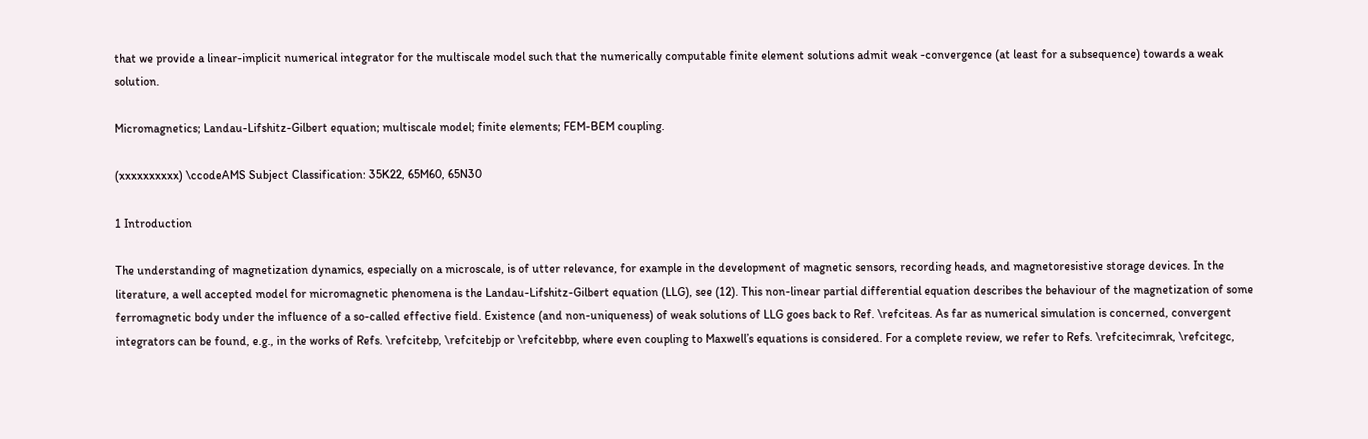that we provide a linear-implicit numerical integrator for the multiscale model such that the numerically computable finite element solutions admit weak -convergence (at least for a subsequence) towards a weak solution.

Micromagnetics; Landau-Lifshitz-Gilbert equation; multiscale model; finite elements; FEM-BEM coupling.

(xxxxxxxxxx) \ccodeAMS Subject Classification: 35K22, 65M60, 65N30

1 Introduction

The understanding of magnetization dynamics, especially on a microscale, is of utter relevance, for example in the development of magnetic sensors, recording heads, and magnetoresistive storage devices. In the literature, a well accepted model for micromagnetic phenomena is the Landau-Lifshitz-Gilbert equation (LLG), see (12). This non-linear partial differential equation describes the behaviour of the magnetization of some ferromagnetic body under the influence of a so-called effective field. Existence (and non-uniqueness) of weak solutions of LLG goes back to Ref. \refciteas. As far as numerical simulation is concerned, convergent integrators can be found, e.g., in the works of Refs. \refcitebp, \refcitebjp or \refcitebbp, where even coupling to Maxwell’s equations is considered. For a complete review, we refer to Refs. \refcitecimrak, \refcitegc,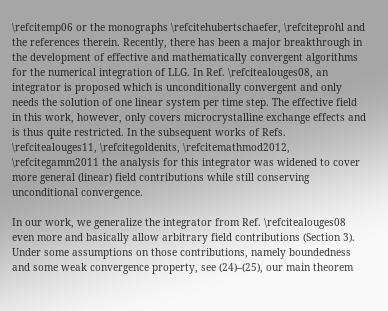\refcitemp06 or the monographs \refcitehubertschaefer, \refciteprohl and the references therein. Recently, there has been a major breakthrough in the development of effective and mathematically convergent algorithms for the numerical integration of LLG. In Ref. \refcitealouges08, an integrator is proposed which is unconditionally convergent and only needs the solution of one linear system per time step. The effective field in this work, however, only covers microcrystalline exchange effects and is thus quite restricted. In the subsequent works of Refs. \refcitealouges11, \refcitegoldenits, \refcitemathmod2012, \refcitegamm2011 the analysis for this integrator was widened to cover more general (linear) field contributions while still conserving unconditional convergence.

In our work, we generalize the integrator from Ref. \refcitealouges08 even more and basically allow arbitrary field contributions (Section 3). Under some assumptions on those contributions, namely boundedness and some weak convergence property, see (24)–(25), our main theorem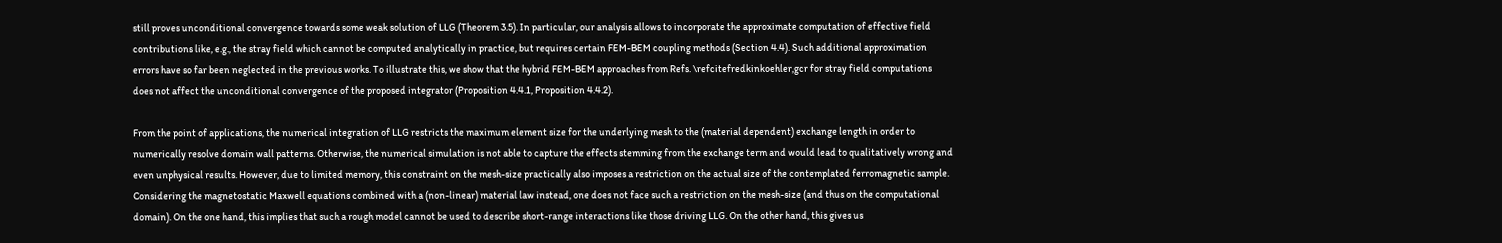still proves unconditional convergence towards some weak solution of LLG (Theorem 3.5). In particular, our analysis allows to incorporate the approximate computation of effective field contributions like, e.g., the stray field which cannot be computed analytically in practice, but requires certain FEM-BEM coupling methods (Section 4.4). Such additional approximation errors have so far been neglected in the previous works. To illustrate this, we show that the hybrid FEM-BEM approaches from Refs. \refcitefredkinkoehler,gcr for stray field computations does not affect the unconditional convergence of the proposed integrator (Proposition 4.4.1, Proposition 4.4.2).

From the point of applications, the numerical integration of LLG restricts the maximum element size for the underlying mesh to the (material dependent) exchange length in order to numerically resolve domain wall patterns. Otherwise, the numerical simulation is not able to capture the effects stemming from the exchange term and would lead to qualitatively wrong and even unphysical results. However, due to limited memory, this constraint on the mesh-size practically also imposes a restriction on the actual size of the contemplated ferromagnetic sample. Considering the magnetostatic Maxwell equations combined with a (non-linear) material law instead, one does not face such a restriction on the mesh-size (and thus on the computational domain). On the one hand, this implies that such a rough model cannot be used to describe short-range interactions like those driving LLG. On the other hand, this gives us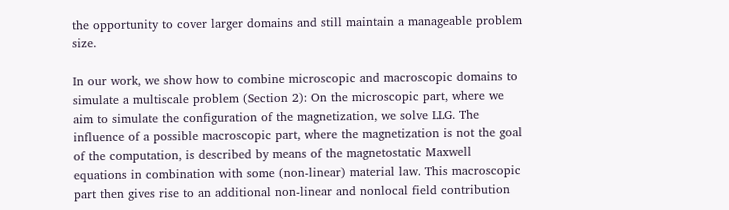the opportunity to cover larger domains and still maintain a manageable problem size.

In our work, we show how to combine microscopic and macroscopic domains to simulate a multiscale problem (Section 2): On the microscopic part, where we aim to simulate the configuration of the magnetization, we solve LLG. The influence of a possible macroscopic part, where the magnetization is not the goal of the computation, is described by means of the magnetostatic Maxwell equations in combination with some (non-linear) material law. This macroscopic part then gives rise to an additional non-linear and nonlocal field contribution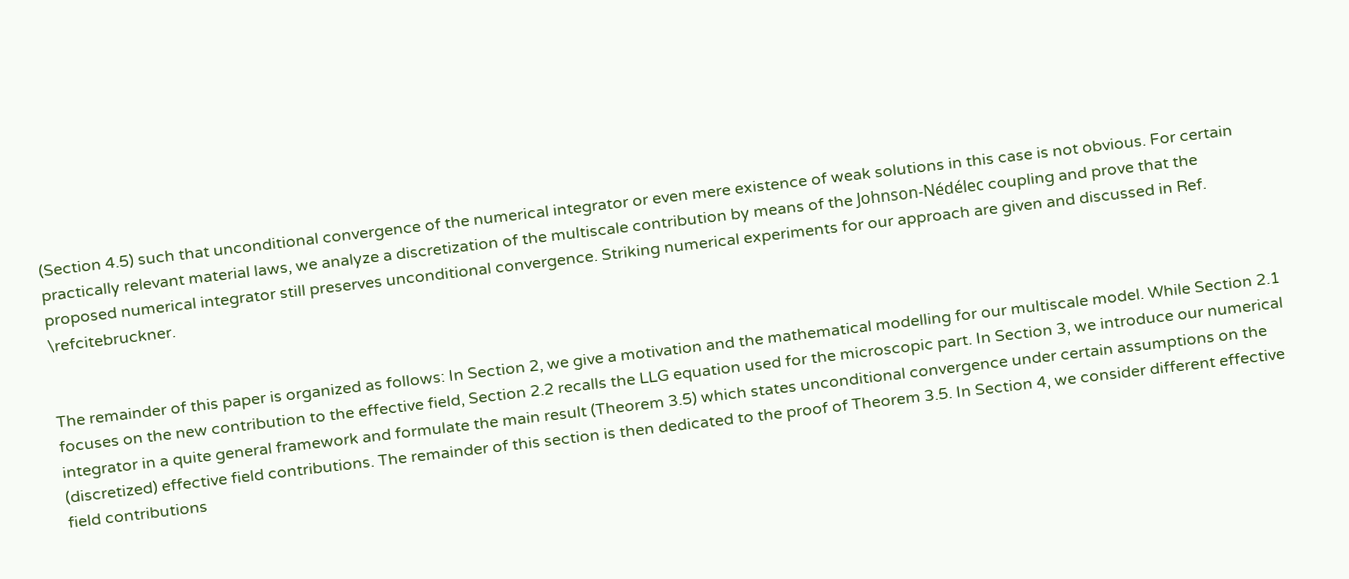(Section 4.5) such that unconditional convergence of the numerical integrator or even mere existence of weak solutions in this case is not obvious. For certain practically relevant material laws, we analyze a discretization of the multiscale contribution by means of the Johnson-Nédélec coupling and prove that the proposed numerical integrator still preserves unconditional convergence. Striking numerical experiments for our approach are given and discussed in Ref. \refcitebruckner.


The remainder of this paper is organized as follows: In Section 2, we give a motivation and the mathematical modelling for our multiscale model. While Section 2.1 focuses on the new contribution to the effective field, Section 2.2 recalls the LLG equation used for the microscopic part. In Section 3, we introduce our numerical integrator in a quite general framework and formulate the main result (Theorem 3.5) which states unconditional convergence under certain assumptions on the (discretized) effective field contributions. The remainder of this section is then dedicated to the proof of Theorem 3.5. In Section 4, we consider different effective field contributions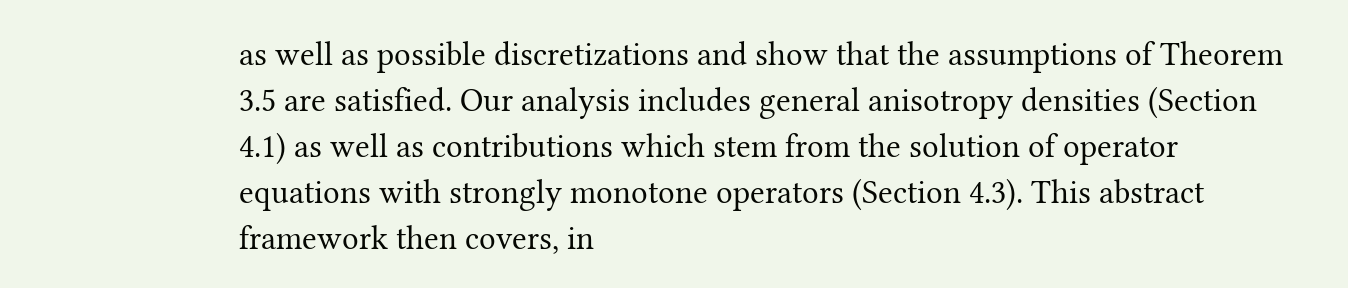as well as possible discretizations and show that the assumptions of Theorem 3.5 are satisfied. Our analysis includes general anisotropy densities (Section 4.1) as well as contributions which stem from the solution of operator equations with strongly monotone operators (Section 4.3). This abstract framework then covers, in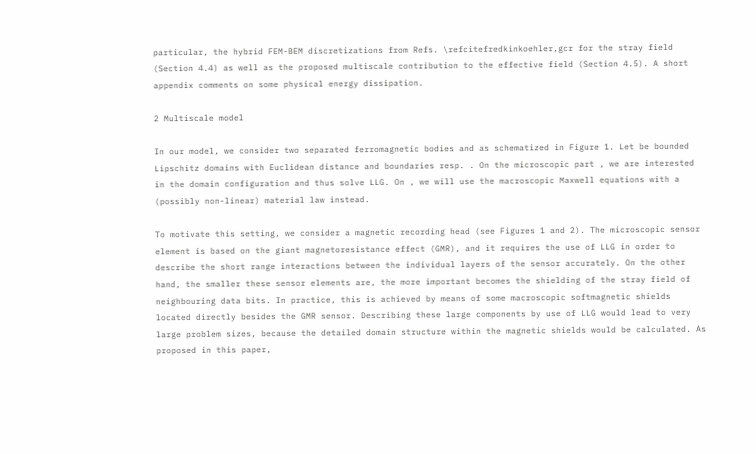particular, the hybrid FEM-BEM discretizations from Refs. \refcitefredkinkoehler,gcr for the stray field (Section 4.4) as well as the proposed multiscale contribution to the effective field (Section 4.5). A short appendix comments on some physical energy dissipation.

2 Multiscale model

In our model, we consider two separated ferromagnetic bodies and as schematized in Figure 1. Let be bounded Lipschitz domains with Euclidean distance and boundaries resp. . On the microscopic part , we are interested in the domain configuration and thus solve LLG. On , we will use the macroscopic Maxwell equations with a (possibly non-linear) material law instead.

To motivate this setting, we consider a magnetic recording head (see Figures 1 and 2). The microscopic sensor element is based on the giant magnetoresistance effect (GMR), and it requires the use of LLG in order to describe the short range interactions between the individual layers of the sensor accurately. On the other hand, the smaller these sensor elements are, the more important becomes the shielding of the stray field of neighbouring data bits. In practice, this is achieved by means of some macroscopic softmagnetic shields located directly besides the GMR sensor. Describing these large components by use of LLG would lead to very large problem sizes, because the detailed domain structure within the magnetic shields would be calculated. As proposed in this paper,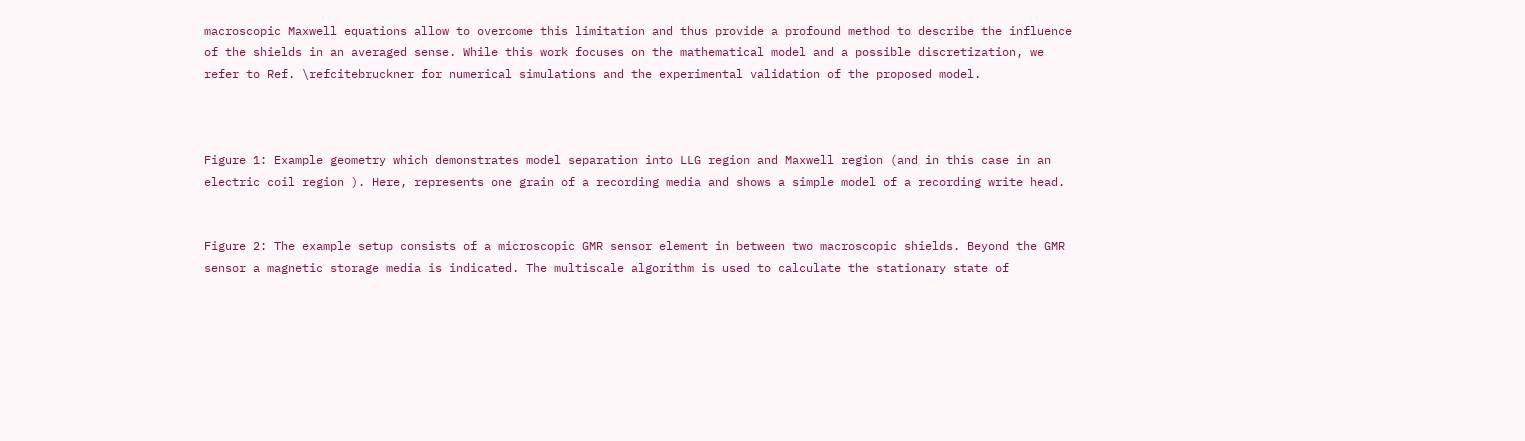macroscopic Maxwell equations allow to overcome this limitation and thus provide a profound method to describe the influence of the shields in an averaged sense. While this work focuses on the mathematical model and a possible discretization, we refer to Ref. \refcitebruckner for numerical simulations and the experimental validation of the proposed model.



Figure 1: Example geometry which demonstrates model separation into LLG region and Maxwell region (and in this case in an electric coil region ). Here, represents one grain of a recording media and shows a simple model of a recording write head.


Figure 2: The example setup consists of a microscopic GMR sensor element in between two macroscopic shields. Beyond the GMR sensor a magnetic storage media is indicated. The multiscale algorithm is used to calculate the stationary state of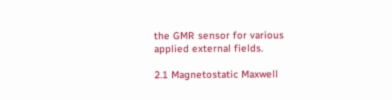the GMR sensor for various applied external fields.

2.1 Magnetostatic Maxwell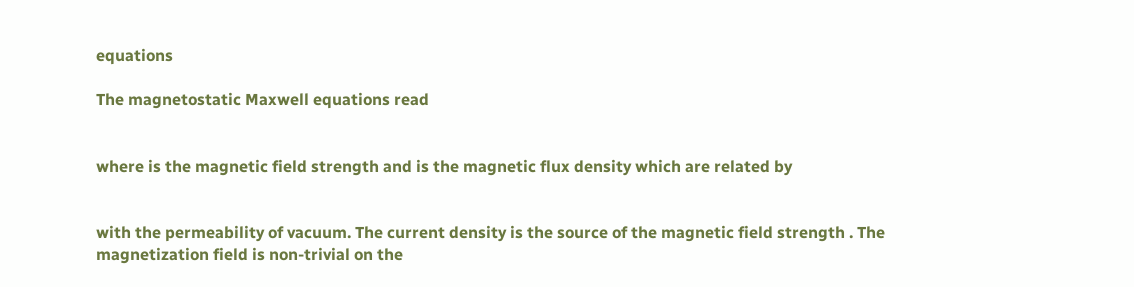equations

The magnetostatic Maxwell equations read


where is the magnetic field strength and is the magnetic flux density which are related by


with the permeability of vacuum. The current density is the source of the magnetic field strength . The magnetization field is non-trivial on the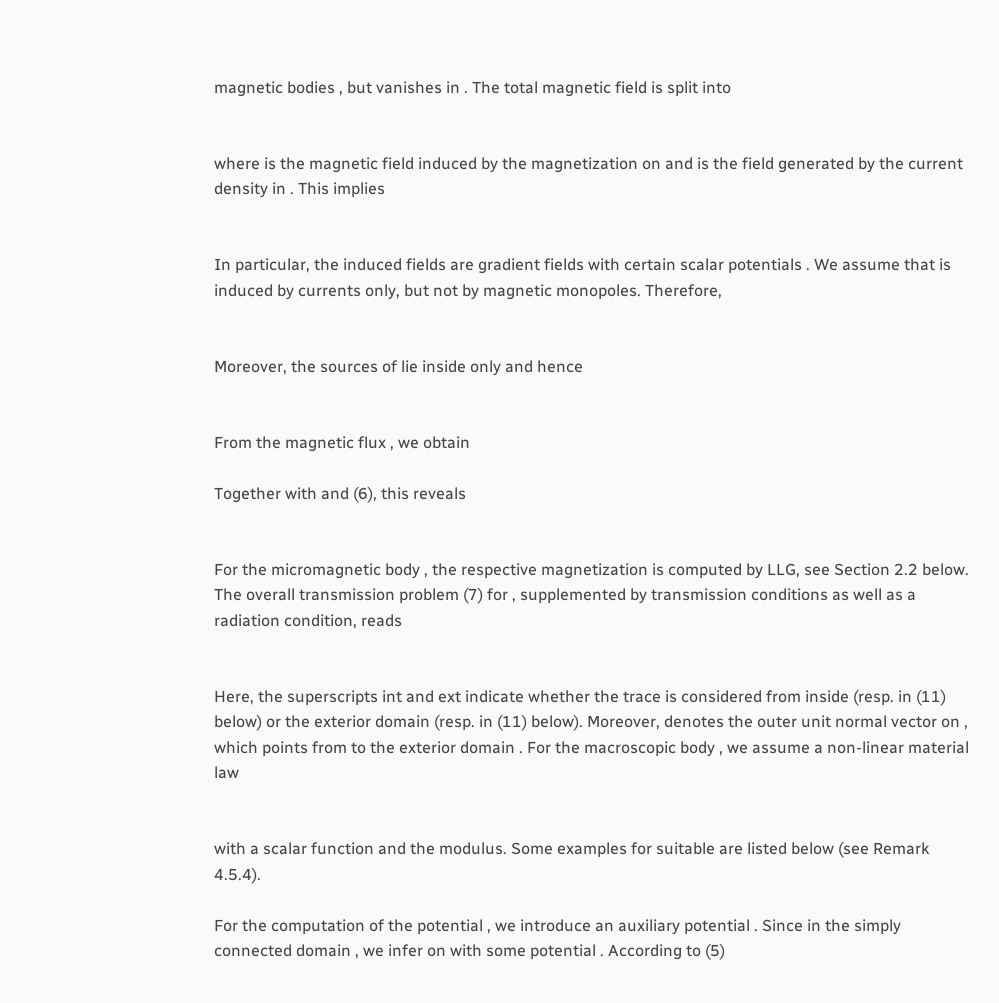magnetic bodies , but vanishes in . The total magnetic field is split into


where is the magnetic field induced by the magnetization on and is the field generated by the current density in . This implies


In particular, the induced fields are gradient fields with certain scalar potentials . We assume that is induced by currents only, but not by magnetic monopoles. Therefore,


Moreover, the sources of lie inside only and hence


From the magnetic flux , we obtain

Together with and (6), this reveals


For the micromagnetic body , the respective magnetization is computed by LLG, see Section 2.2 below. The overall transmission problem (7) for , supplemented by transmission conditions as well as a radiation condition, reads


Here, the superscripts int and ext indicate whether the trace is considered from inside (resp. in (11) below) or the exterior domain (resp. in (11) below). Moreover, denotes the outer unit normal vector on , which points from to the exterior domain . For the macroscopic body , we assume a non-linear material law


with a scalar function and the modulus. Some examples for suitable are listed below (see Remark 4.5.4).

For the computation of the potential , we introduce an auxiliary potential . Since in the simply connected domain , we infer on with some potential . According to (5)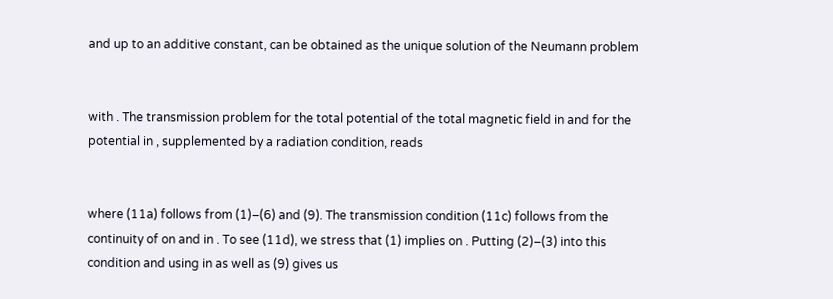and up to an additive constant, can be obtained as the unique solution of the Neumann problem


with . The transmission problem for the total potential of the total magnetic field in and for the potential in , supplemented by a radiation condition, reads


where (11a) follows from (1)–(6) and (9). The transmission condition (11c) follows from the continuity of on and in . To see (11d), we stress that (1) implies on . Putting (2)–(3) into this condition and using in as well as (9) gives us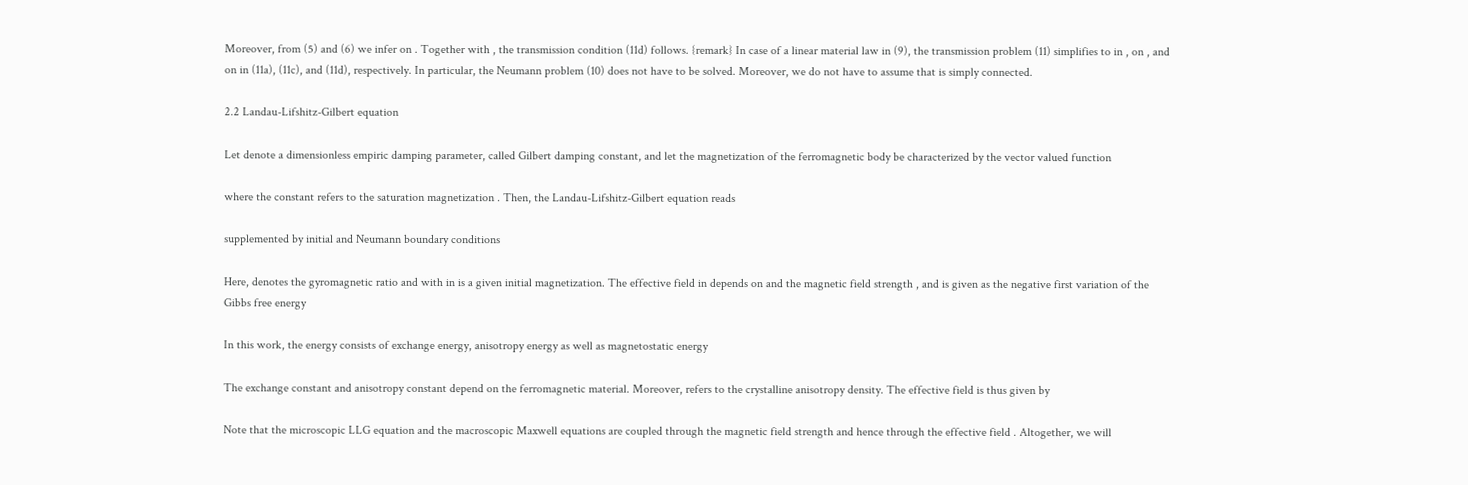Moreover, from (5) and (6) we infer on . Together with , the transmission condition (11d) follows. {remark} In case of a linear material law in (9), the transmission problem (11) simplifies to in , on , and on in (11a), (11c), and (11d), respectively. In particular, the Neumann problem (10) does not have to be solved. Moreover, we do not have to assume that is simply connected.

2.2 Landau-Lifshitz-Gilbert equation

Let denote a dimensionless empiric damping parameter, called Gilbert damping constant, and let the magnetization of the ferromagnetic body be characterized by the vector valued function

where the constant refers to the saturation magnetization . Then, the Landau-Lifshitz-Gilbert equation reads

supplemented by initial and Neumann boundary conditions

Here, denotes the gyromagnetic ratio and with in is a given initial magnetization. The effective field in depends on and the magnetic field strength , and is given as the negative first variation of the Gibbs free energy

In this work, the energy consists of exchange energy, anisotropy energy as well as magnetostatic energy

The exchange constant and anisotropy constant depend on the ferromagnetic material. Moreover, refers to the crystalline anisotropy density. The effective field is thus given by

Note that the microscopic LLG equation and the macroscopic Maxwell equations are coupled through the magnetic field strength and hence through the effective field . Altogether, we will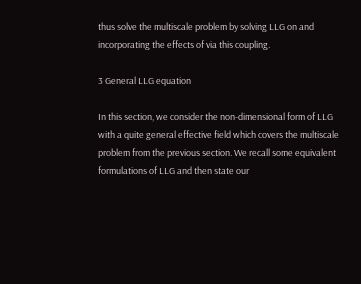thus solve the multiscale problem by solving LLG on and incorporating the effects of via this coupling.

3 General LLG equation

In this section, we consider the non-dimensional form of LLG with a quite general effective field which covers the multiscale problem from the previous section. We recall some equivalent formulations of LLG and then state our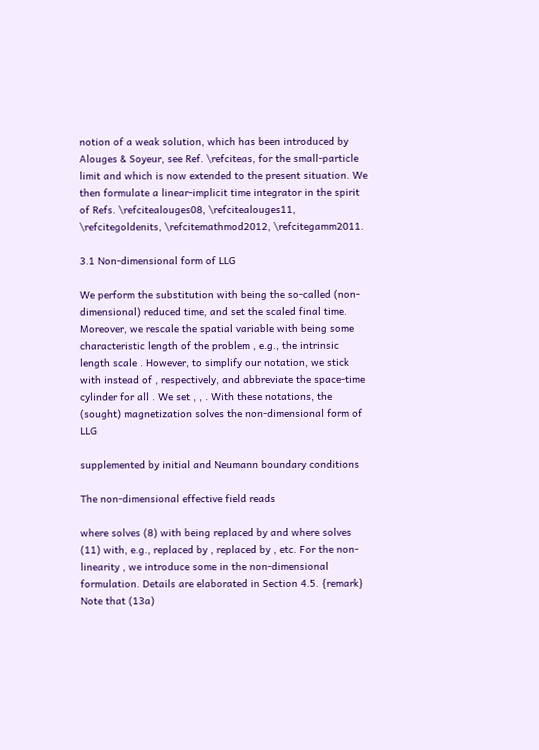notion of a weak solution, which has been introduced by Alouges & Soyeur, see Ref. \refciteas, for the small-particle limit and which is now extended to the present situation. We then formulate a linear-implicit time integrator in the spirit of Refs. \refcitealouges08, \refcitealouges11, \refcitegoldenits, \refcitemathmod2012, \refcitegamm2011.

3.1 Non-dimensional form of LLG

We perform the substitution with being the so-called (non-dimensional) reduced time, and set the scaled final time. Moreover, we rescale the spatial variable with being some characteristic length of the problem , e.g., the intrinsic length scale . However, to simplify our notation, we stick with instead of , respectively, and abbreviate the space-time cylinder for all . We set , , . With these notations, the (sought) magnetization solves the non-dimensional form of LLG

supplemented by initial and Neumann boundary conditions

The non-dimensional effective field reads

where solves (8) with being replaced by and where solves (11) with, e.g., replaced by , replaced by , etc. For the non-linearity , we introduce some in the non-dimensional formulation. Details are elaborated in Section 4.5. {remark} Note that (13a)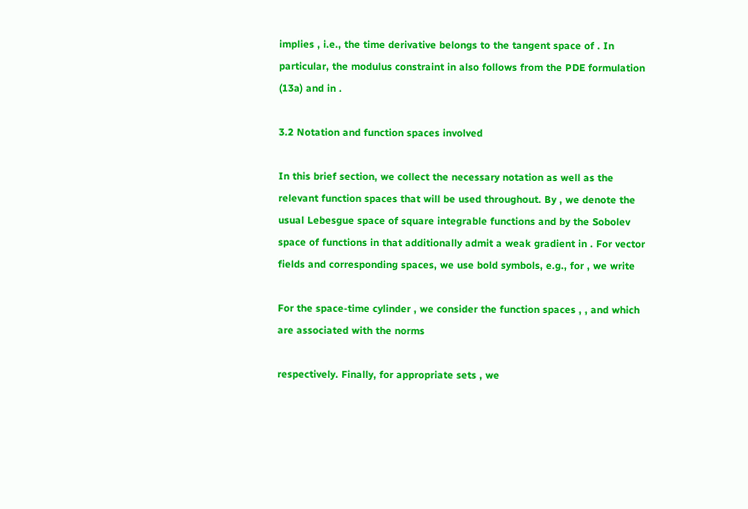implies , i.e., the time derivative belongs to the tangent space of . In particular, the modulus constraint in also follows from the PDE formulation (13a) and in .

3.2 Notation and function spaces involved

In this brief section, we collect the necessary notation as well as the relevant function spaces that will be used throughout. By , we denote the usual Lebesgue space of square integrable functions and by the Sobolev space of functions in that additionally admit a weak gradient in . For vector fields and corresponding spaces, we use bold symbols, e.g., for , we write

For the space-time cylinder , we consider the function spaces , , and which are associated with the norms

respectively. Finally, for appropriate sets , we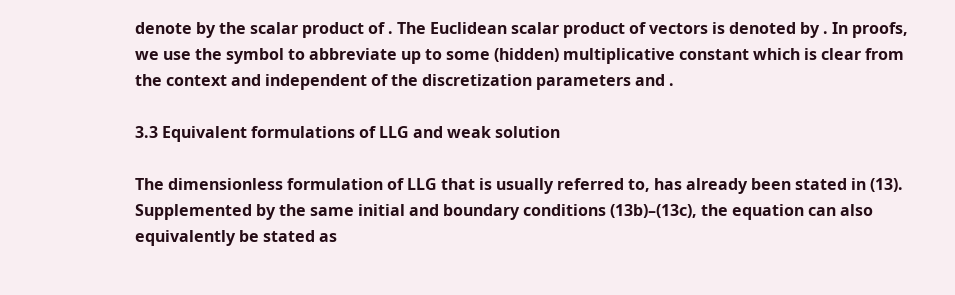denote by the scalar product of . The Euclidean scalar product of vectors is denoted by . In proofs, we use the symbol to abbreviate up to some (hidden) multiplicative constant which is clear from the context and independent of the discretization parameters and .

3.3 Equivalent formulations of LLG and weak solution

The dimensionless formulation of LLG that is usually referred to, has already been stated in (13). Supplemented by the same initial and boundary conditions (13b)–(13c), the equation can also equivalently be stated as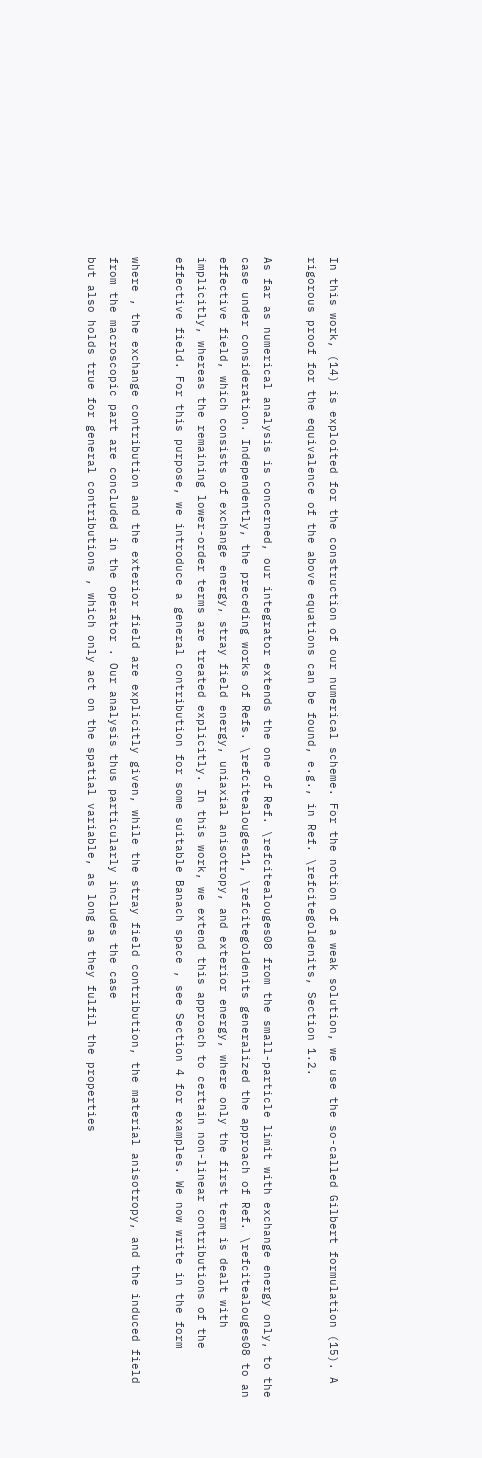In this work, (14) is exploited for the construction of our numerical scheme. For the notion of a weak solution, we use the so-called Gilbert formulation (15). A rigorous proof for the equivalence of the above equations can be found, e.g., in Ref. \refcitegoldenits, Section 1.2.

As far as numerical analysis is concerned, our integrator extends the one of Ref. \refcitealouges08 from the small-particle limit with exchange energy only, to the case under consideration. Independently, the preceding works of Refs. \refcitealouges11, \refcitegoldenits generalized the approach of Ref. \refcitealouges08 to an effective field, which consists of exchange energy, stray field energy, uniaxial anisotropy, and exterior energy, where only the first term is dealt with implicitly, whereas the remaining lower-order terms are treated explicitly. In this work, we extend this approach to certain non-linear contributions of the effective field. For this purpose, we introduce a general contribution for some suitable Banach space , see Section 4 for examples. We now write in the form

where , the exchange contribution and the exterior field are explicitly given, while the stray field contribution, the material anisotropy, and the induced field from the macroscopic part are concluded in the operator . Our analysis thus particularly includes the case
but also holds true for general contributions , which only act on the spatial variable, as long as they fulfil the properties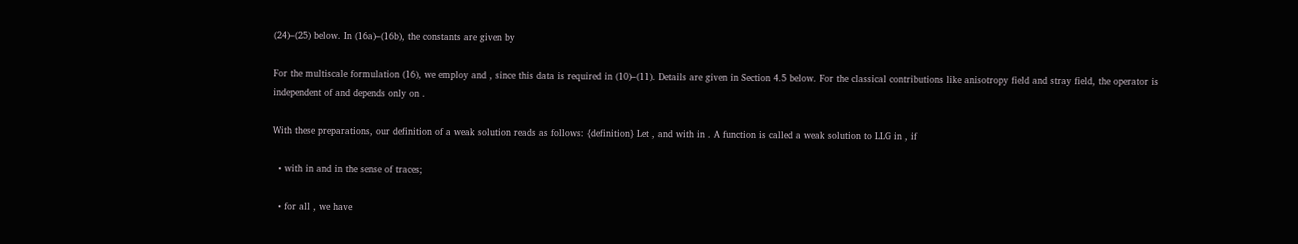(24)–(25) below. In (16a)–(16b), the constants are given by

For the multiscale formulation (16), we employ and , since this data is required in (10)–(11). Details are given in Section 4.5 below. For the classical contributions like anisotropy field and stray field, the operator is independent of and depends only on .

With these preparations, our definition of a weak solution reads as follows: {definition} Let , and with in . A function is called a weak solution to LLG in , if

  • with in and in the sense of traces;

  • for all , we have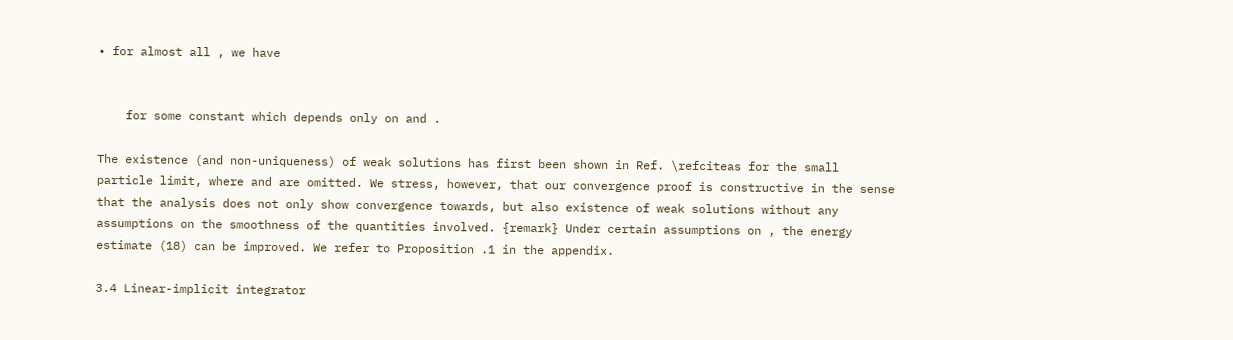• for almost all , we have


    for some constant which depends only on and .

The existence (and non-uniqueness) of weak solutions has first been shown in Ref. \refciteas for the small particle limit, where and are omitted. We stress, however, that our convergence proof is constructive in the sense that the analysis does not only show convergence towards, but also existence of weak solutions without any assumptions on the smoothness of the quantities involved. {remark} Under certain assumptions on , the energy estimate (18) can be improved. We refer to Proposition .1 in the appendix.

3.4 Linear-implicit integrator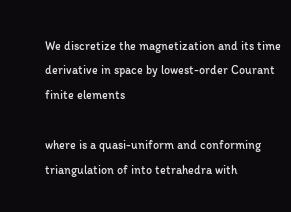We discretize the magnetization and its time derivative in space by lowest-order Courant finite elements

where is a quasi-uniform and conforming triangulation of into tetrahedra with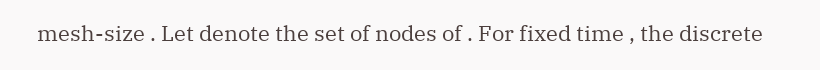mesh-size . Let denote the set of nodes of . For fixed time , the discrete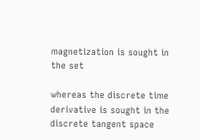magnetization is sought in the set

whereas the discrete time derivative is sought in the discrete tangent space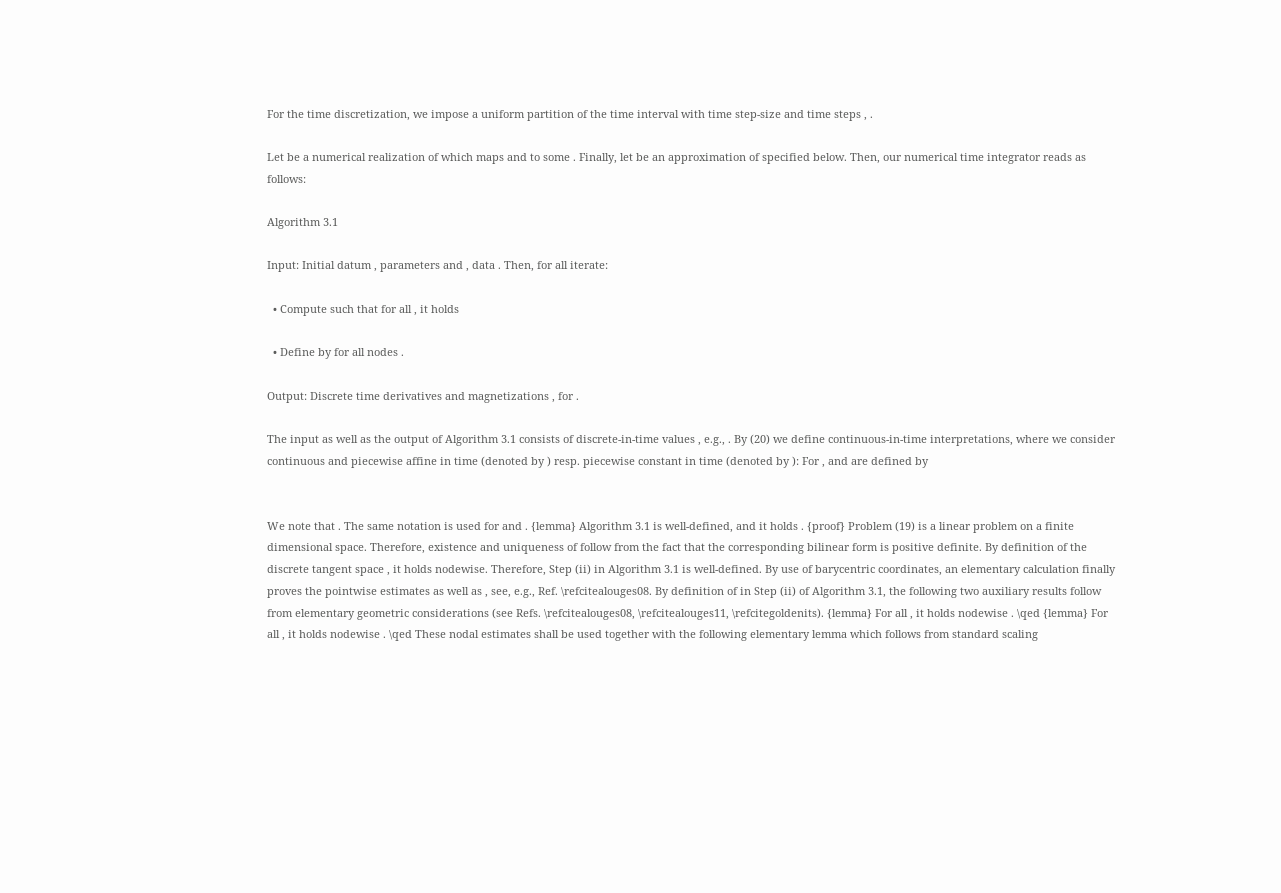For the time discretization, we impose a uniform partition of the time interval with time step-size and time steps , .

Let be a numerical realization of which maps and to some . Finally, let be an approximation of specified below. Then, our numerical time integrator reads as follows:

Algorithm 3.1

Input: Initial datum , parameters and , data . Then, for all iterate:

  • Compute such that for all , it holds

  • Define by for all nodes .

Output: Discrete time derivatives and magnetizations , for .

The input as well as the output of Algorithm 3.1 consists of discrete-in-time values , e.g., . By (20) we define continuous-in-time interpretations, where we consider continuous and piecewise affine in time (denoted by ) resp. piecewise constant in time (denoted by ): For , and are defined by


We note that . The same notation is used for and . {lemma} Algorithm 3.1 is well-defined, and it holds . {proof} Problem (19) is a linear problem on a finite dimensional space. Therefore, existence and uniqueness of follow from the fact that the corresponding bilinear form is positive definite. By definition of the discrete tangent space , it holds nodewise. Therefore, Step (ii) in Algorithm 3.1 is well-defined. By use of barycentric coordinates, an elementary calculation finally proves the pointwise estimates as well as , see, e.g., Ref. \refcitealouges08. By definition of in Step (ii) of Algorithm 3.1, the following two auxiliary results follow from elementary geometric considerations (see Refs. \refcitealouges08, \refcitealouges11, \refcitegoldenits). {lemma} For all , it holds nodewise . \qed {lemma} For all , it holds nodewise . \qed These nodal estimates shall be used together with the following elementary lemma which follows from standard scaling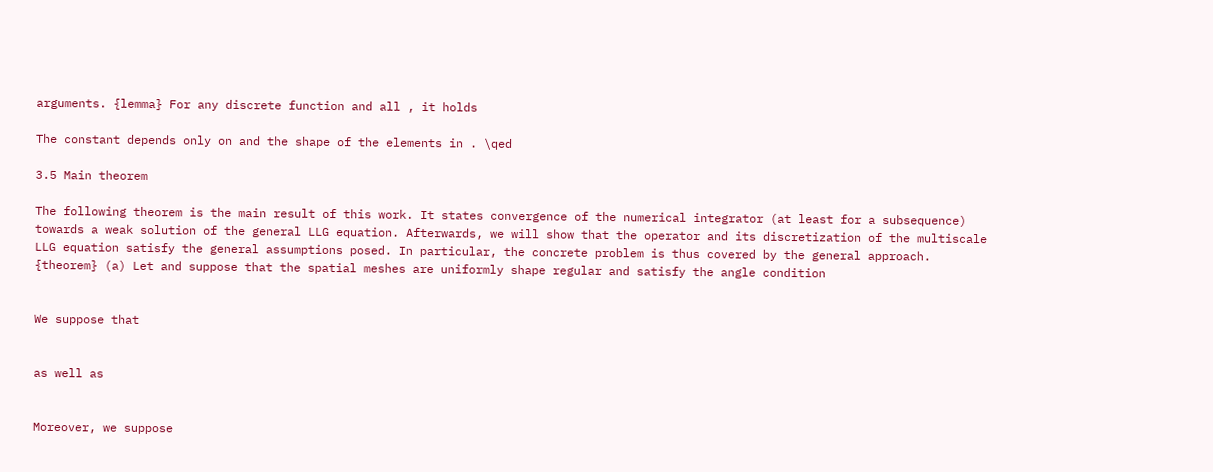arguments. {lemma} For any discrete function and all , it holds

The constant depends only on and the shape of the elements in . \qed

3.5 Main theorem

The following theorem is the main result of this work. It states convergence of the numerical integrator (at least for a subsequence) towards a weak solution of the general LLG equation. Afterwards, we will show that the operator and its discretization of the multiscale LLG equation satisfy the general assumptions posed. In particular, the concrete problem is thus covered by the general approach. {theorem} (a) Let and suppose that the spatial meshes are uniformly shape regular and satisfy the angle condition


We suppose that


as well as


Moreover, we suppose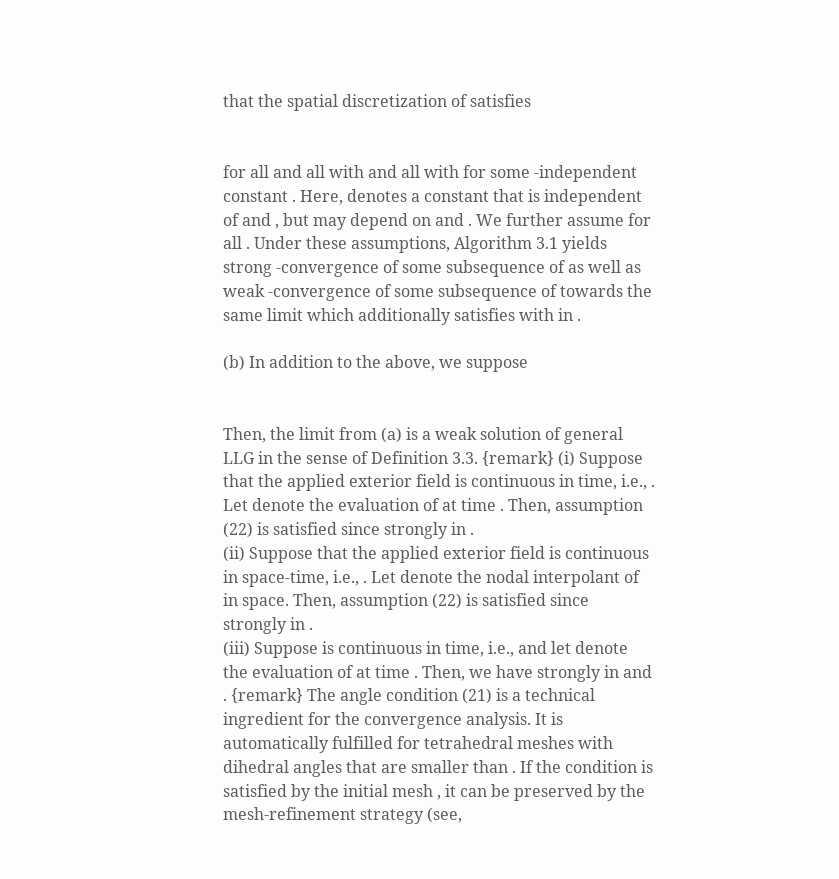that the spatial discretization of satisfies


for all and all with and all with for some -independent constant . Here, denotes a constant that is independent of and , but may depend on and . We further assume for all . Under these assumptions, Algorithm 3.1 yields strong -convergence of some subsequence of as well as weak -convergence of some subsequence of towards the same limit which additionally satisfies with in .

(b) In addition to the above, we suppose


Then, the limit from (a) is a weak solution of general LLG in the sense of Definition 3.3. {remark} (i) Suppose that the applied exterior field is continuous in time, i.e., . Let denote the evaluation of at time . Then, assumption (22) is satisfied since strongly in .
(ii) Suppose that the applied exterior field is continuous in space-time, i.e., . Let denote the nodal interpolant of in space. Then, assumption (22) is satisfied since strongly in .
(iii) Suppose is continuous in time, i.e., and let denote the evaluation of at time . Then, we have strongly in and . {remark} The angle condition (21) is a technical ingredient for the convergence analysis. It is automatically fulfilled for tetrahedral meshes with dihedral angles that are smaller than . If the condition is satisfied by the initial mesh , it can be preserved by the mesh-refinement strategy (see,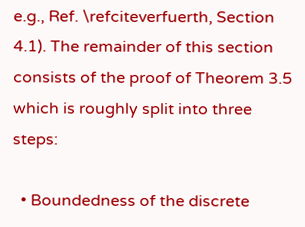e.g., Ref. \refciteverfuerth, Section 4.1). The remainder of this section consists of the proof of Theorem 3.5 which is roughly split into three steps:

  • Boundedness of the discrete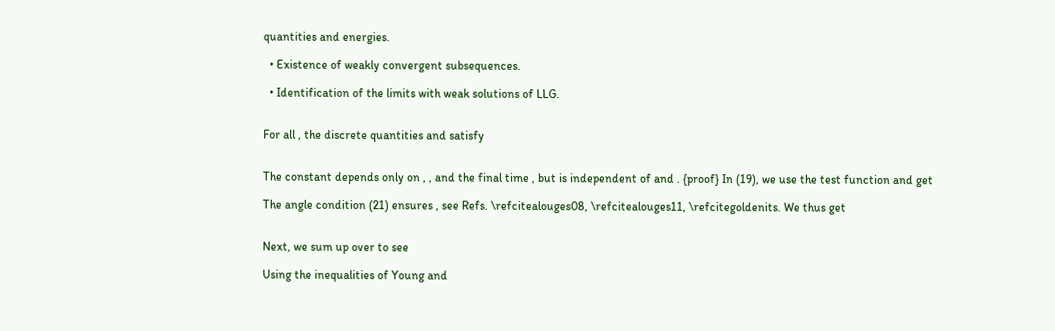quantities and energies.

  • Existence of weakly convergent subsequences.

  • Identification of the limits with weak solutions of LLG.


For all , the discrete quantities and satisfy


The constant depends only on , , and the final time , but is independent of and . {proof} In (19), we use the test function and get

The angle condition (21) ensures , see Refs. \refcitealouges08, \refcitealouges11, \refcitegoldenits. We thus get


Next, we sum up over to see

Using the inequalities of Young and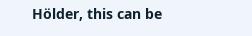Hölder, this can be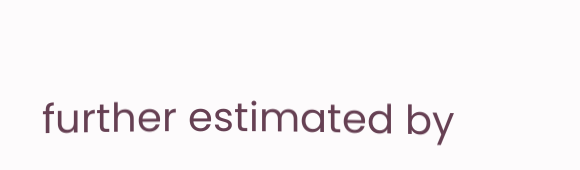further estimated by